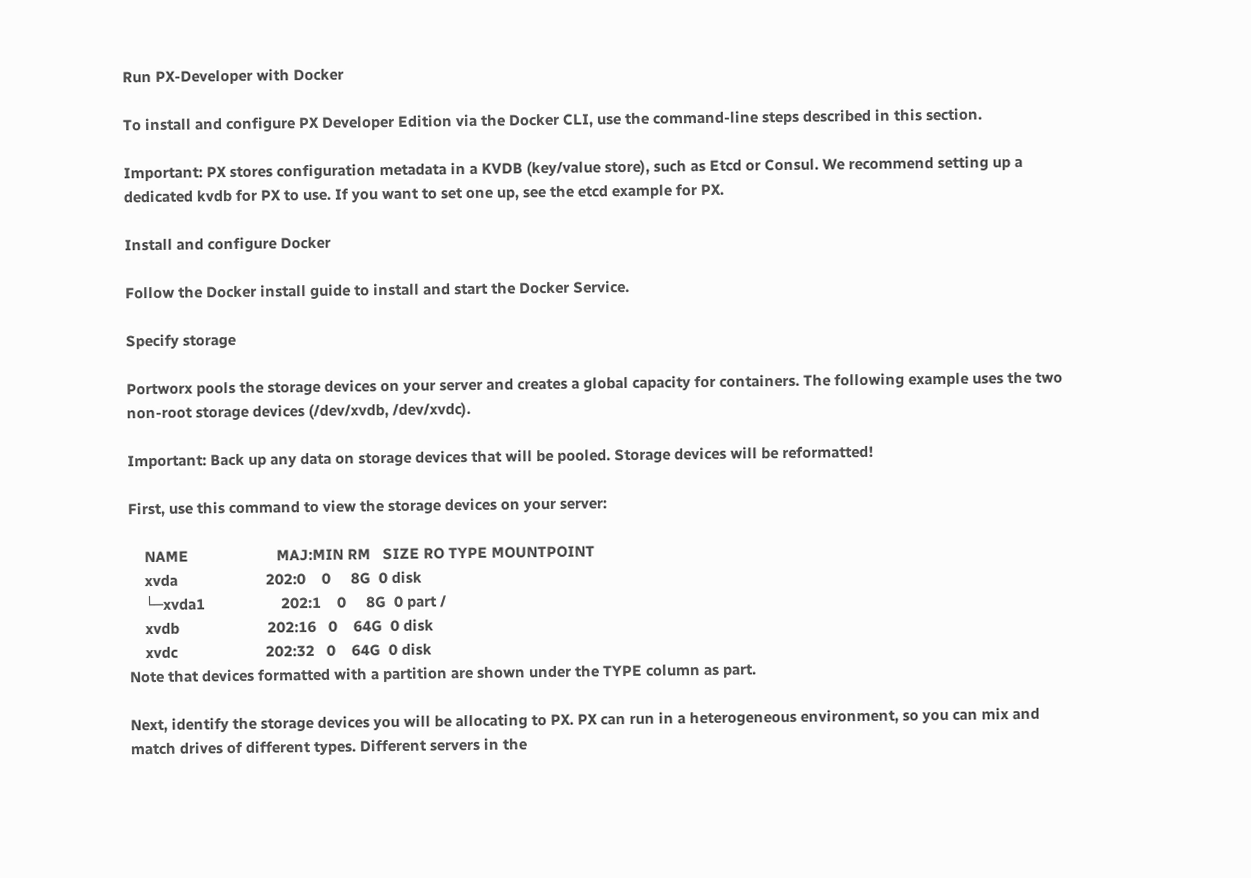Run PX-Developer with Docker

To install and configure PX Developer Edition via the Docker CLI, use the command-line steps described in this section.

Important: PX stores configuration metadata in a KVDB (key/value store), such as Etcd or Consul. We recommend setting up a dedicated kvdb for PX to use. If you want to set one up, see the etcd example for PX.

Install and configure Docker

Follow the Docker install guide to install and start the Docker Service.

Specify storage

Portworx pools the storage devices on your server and creates a global capacity for containers. The following example uses the two non-root storage devices (/dev/xvdb, /dev/xvdc).

Important: Back up any data on storage devices that will be pooled. Storage devices will be reformatted!

First, use this command to view the storage devices on your server:

    NAME                      MAJ:MIN RM   SIZE RO TYPE MOUNTPOINT
    xvda                      202:0    0     8G  0 disk
    └─xvda1                   202:1    0     8G  0 part /
    xvdb                      202:16   0    64G  0 disk
    xvdc                      202:32   0    64G  0 disk
Note that devices formatted with a partition are shown under the TYPE column as part.

Next, identify the storage devices you will be allocating to PX. PX can run in a heterogeneous environment, so you can mix and match drives of different types. Different servers in the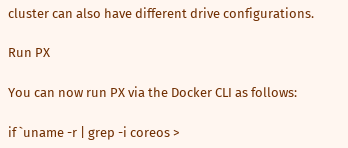cluster can also have different drive configurations.

Run PX

You can now run PX via the Docker CLI as follows:

if `uname -r | grep -i coreos >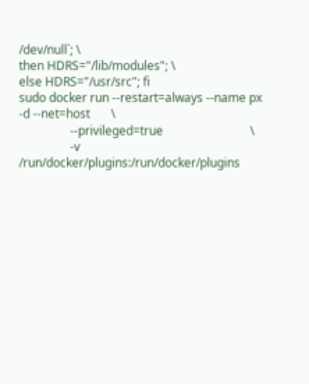/dev/null`; \
then HDRS="/lib/modules"; \
else HDRS="/usr/src"; fi
sudo docker run --restart=always --name px -d --net=host       \
                 --privileged=true                             \
                 -v /run/docker/plugins:/run/docker/plugins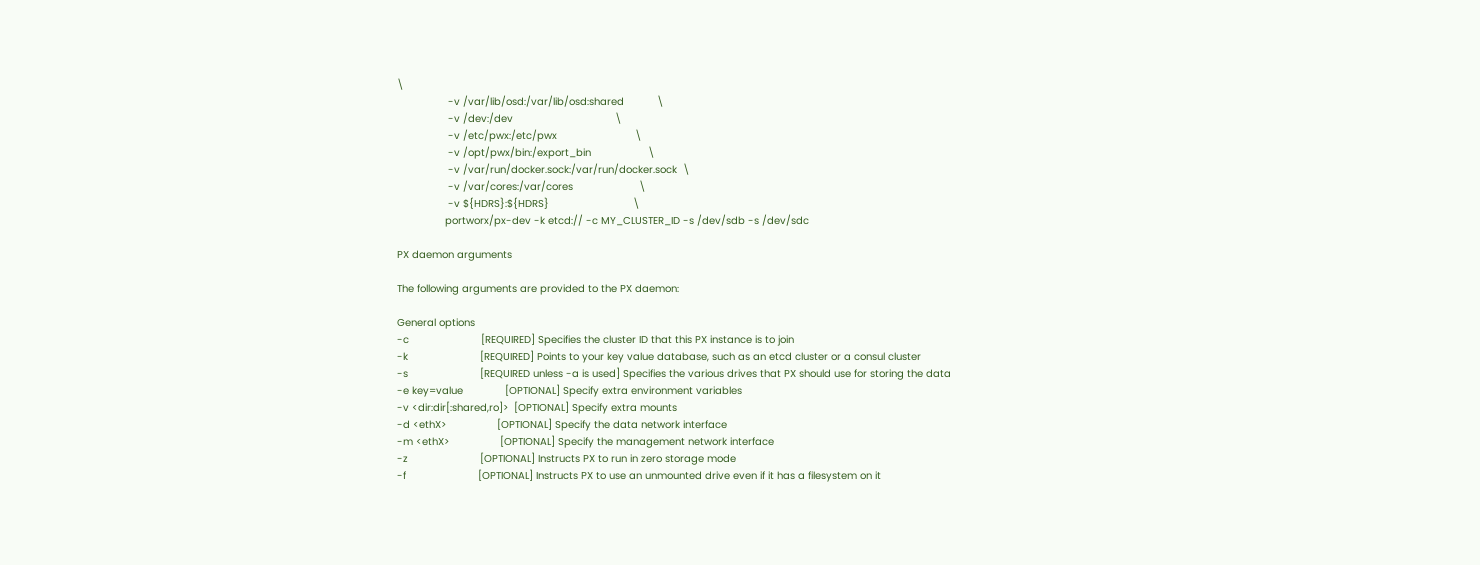\
                 -v /var/lib/osd:/var/lib/osd:shared           \
                 -v /dev:/dev                                  \
                 -v /etc/pwx:/etc/pwx                          \
                 -v /opt/pwx/bin:/export_bin                   \
                 -v /var/run/docker.sock:/var/run/docker.sock  \
                 -v /var/cores:/var/cores                      \
                 -v ${HDRS}:${HDRS}                            \
                portworx/px-dev -k etcd:// -c MY_CLUSTER_ID -s /dev/sdb -s /dev/sdc

PX daemon arguments

The following arguments are provided to the PX daemon:

General options
-c                        [REQUIRED] Specifies the cluster ID that this PX instance is to join
-k                        [REQUIRED] Points to your key value database, such as an etcd cluster or a consul cluster
-s                        [REQUIRED unless -a is used] Specifies the various drives that PX should use for storing the data
-e key=value              [OPTIONAL] Specify extra environment variables
-v <dir:dir[:shared,ro]>  [OPTIONAL] Specify extra mounts
-d <ethX>                 [OPTIONAL] Specify the data network interface
-m <ethX>                 [OPTIONAL] Specify the management network interface
-z                        [OPTIONAL] Instructs PX to run in zero storage mode
-f                        [OPTIONAL] Instructs PX to use an unmounted drive even if it has a filesystem on it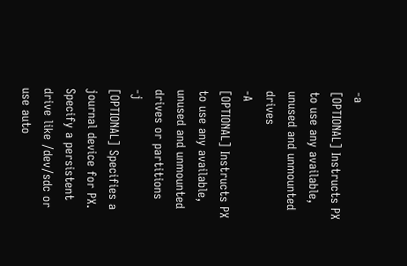-a                        [OPTIONAL] Instructs PX to use any available, unused and unmounted drives
-A                        [OPTIONAL] Instructs PX to use any available, unused and unmounted drives or partitions
-j                        [OPTIONAL] Specifies a journal device for PX.  Specify a persistent drive like /dev/sdc or use auto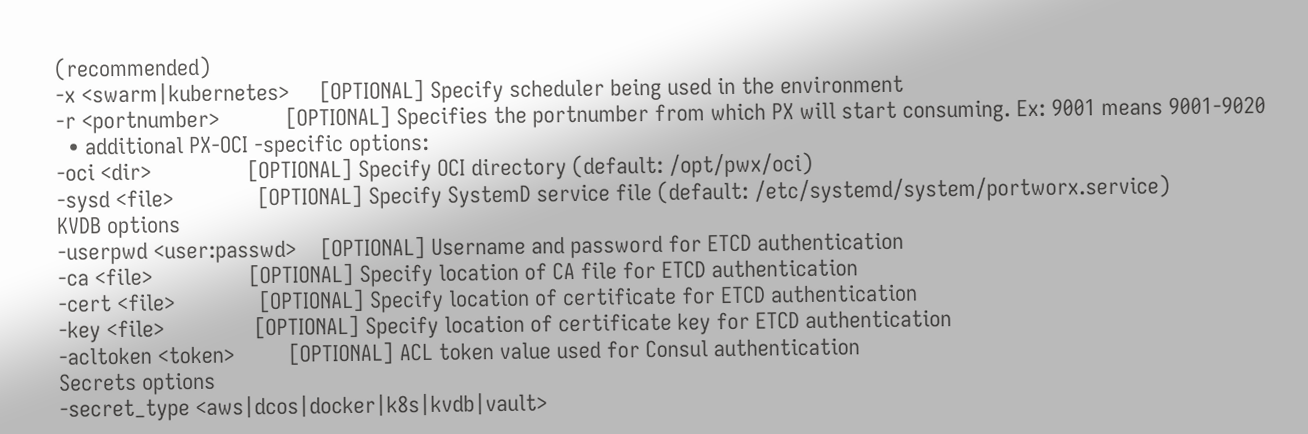(recommended)
-x <swarm|kubernetes>     [OPTIONAL] Specify scheduler being used in the environment
-r <portnumber>           [OPTIONAL] Specifies the portnumber from which PX will start consuming. Ex: 9001 means 9001-9020
  • additional PX-OCI -specific options:
-oci <dir>                [OPTIONAL] Specify OCI directory (default: /opt/pwx/oci)
-sysd <file>              [OPTIONAL] Specify SystemD service file (default: /etc/systemd/system/portworx.service)
KVDB options
-userpwd <user:passwd>    [OPTIONAL] Username and password for ETCD authentication
-ca <file>                [OPTIONAL] Specify location of CA file for ETCD authentication
-cert <file>              [OPTIONAL] Specify location of certificate for ETCD authentication
-key <file>               [OPTIONAL] Specify location of certificate key for ETCD authentication
-acltoken <token>         [OPTIONAL] ACL token value used for Consul authentication
Secrets options
-secret_type <aws|dcos|docker|k8s|kvdb|vault>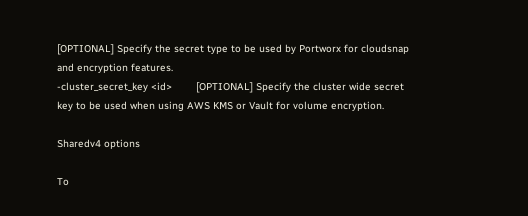[OPTIONAL] Specify the secret type to be used by Portworx for cloudsnap and encryption features.
-cluster_secret_key <id>        [OPTIONAL] Specify the cluster wide secret key to be used when using AWS KMS or Vault for volume encryption.

Sharedv4 options

To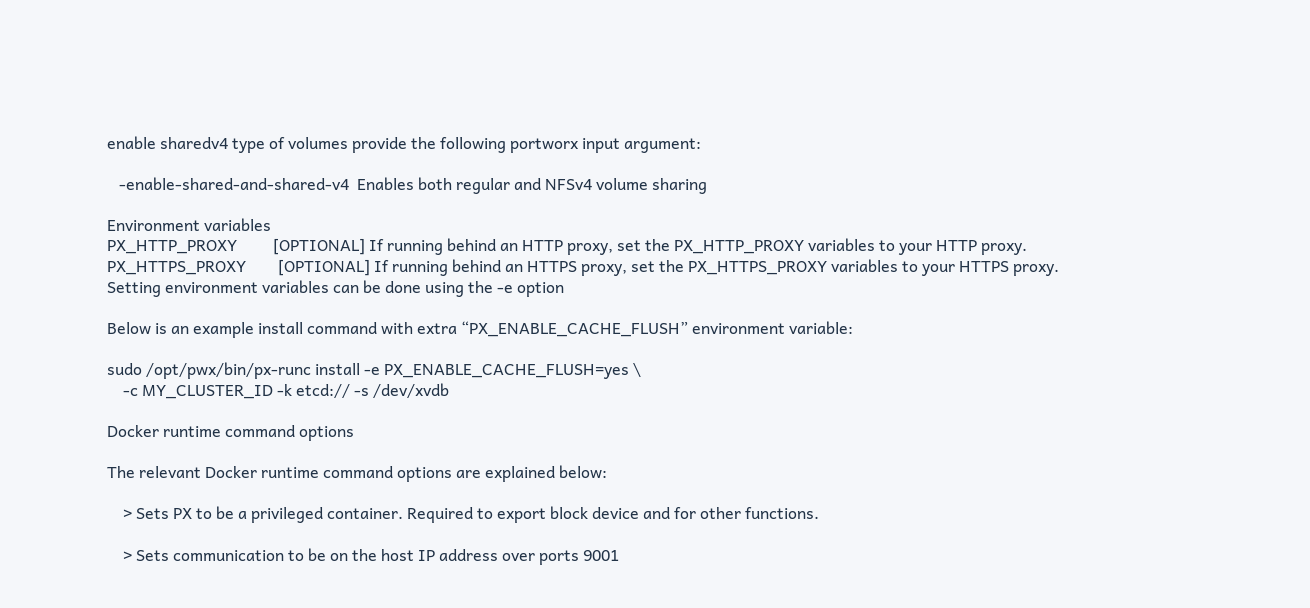enable sharedv4 type of volumes provide the following portworx input argument:

   -enable-shared-and-shared-v4  Enables both regular and NFSv4 volume sharing

Environment variables
PX_HTTP_PROXY         [OPTIONAL] If running behind an HTTP proxy, set the PX_HTTP_PROXY variables to your HTTP proxy.
PX_HTTPS_PROXY        [OPTIONAL] If running behind an HTTPS proxy, set the PX_HTTPS_PROXY variables to your HTTPS proxy.
Setting environment variables can be done using the -e option

Below is an example install command with extra “PX_ENABLE_CACHE_FLUSH” environment variable:

sudo /opt/pwx/bin/px-runc install -e PX_ENABLE_CACHE_FLUSH=yes \
    -c MY_CLUSTER_ID -k etcd:// -s /dev/xvdb

Docker runtime command options

The relevant Docker runtime command options are explained below:

    > Sets PX to be a privileged container. Required to export block device and for other functions.

    > Sets communication to be on the host IP address over ports 9001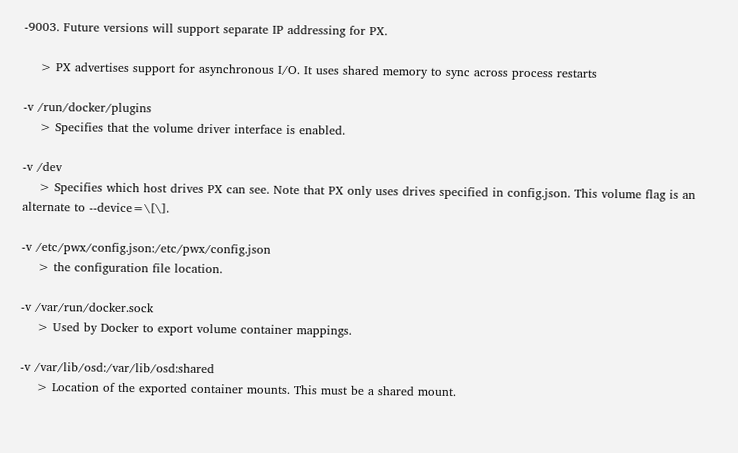-9003. Future versions will support separate IP addressing for PX.

    > PX advertises support for asynchronous I/O. It uses shared memory to sync across process restarts

-v /run/docker/plugins
    > Specifies that the volume driver interface is enabled.

-v /dev
    > Specifies which host drives PX can see. Note that PX only uses drives specified in config.json. This volume flag is an alternate to --device=\[\].

-v /etc/pwx/config.json:/etc/pwx/config.json
    > the configuration file location.

-v /var/run/docker.sock
    > Used by Docker to export volume container mappings.

-v /var/lib/osd:/var/lib/osd:shared
    > Location of the exported container mounts. This must be a shared mount.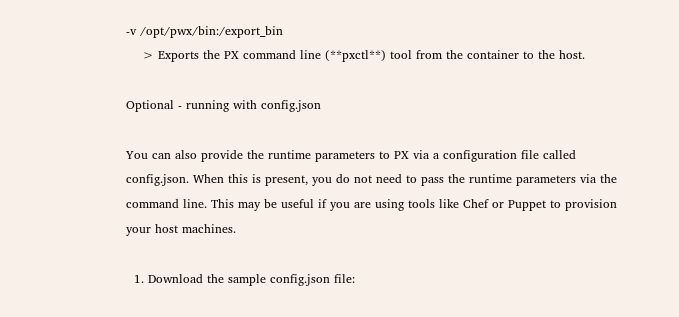-v /opt/pwx/bin:/export_bin
    > Exports the PX command line (**pxctl**) tool from the container to the host.

Optional - running with config.json

You can also provide the runtime parameters to PX via a configuration file called config.json. When this is present, you do not need to pass the runtime parameters via the command line. This may be useful if you are using tools like Chef or Puppet to provision your host machines.

  1. Download the sample config.json file: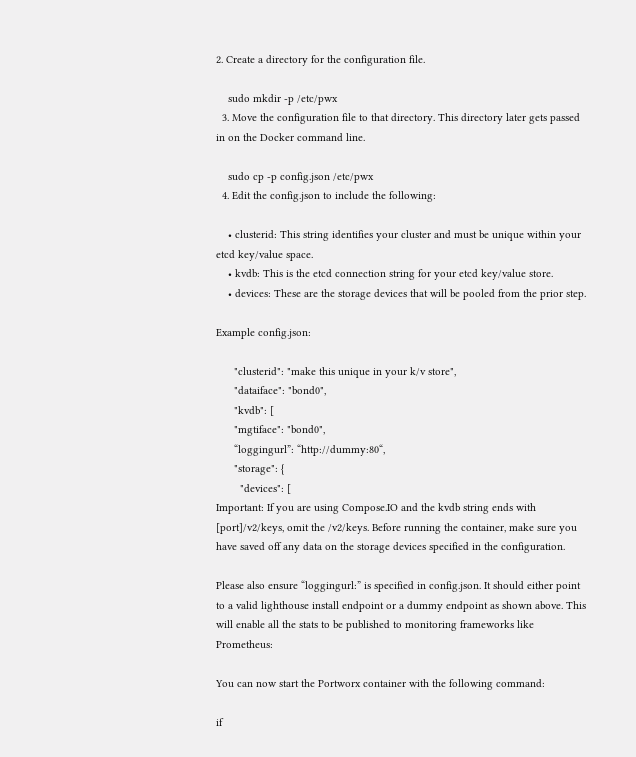2. Create a directory for the configuration file.

    sudo mkdir -p /etc/pwx
  3. Move the configuration file to that directory. This directory later gets passed in on the Docker command line.

    sudo cp -p config.json /etc/pwx
  4. Edit the config.json to include the following:

    • clusterid: This string identifies your cluster and must be unique within your etcd key/value space.
    • kvdb: This is the etcd connection string for your etcd key/value store.
    • devices: These are the storage devices that will be pooled from the prior step.

Example config.json:

      "clusterid": "make this unique in your k/v store",
      "dataiface": "bond0",
      "kvdb": [
      "mgtiface": "bond0",
      “loggingurl”: “http://dummy:80“,
      "storage": {
        "devices": [
Important: If you are using Compose.IO and the kvdb string ends with [port]/v2/keys, omit the /v2/keys. Before running the container, make sure you have saved off any data on the storage devices specified in the configuration.

Please also ensure “loggingurl:” is specified in config.json. It should either point to a valid lighthouse install endpoint or a dummy endpoint as shown above. This will enable all the stats to be published to monitoring frameworks like Prometheus:

You can now start the Portworx container with the following command:

if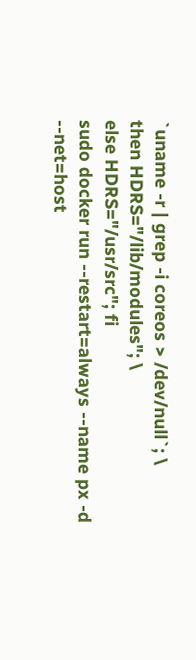`uname -r | grep -i coreos > /dev/null`; \
then HDRS="/lib/modules"; \
else HDRS="/usr/src"; fi
sudo docker run --restart=always --name px -d --net=host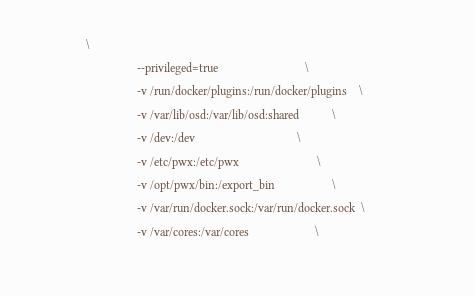\
                 --privileged=true                             \
                 -v /run/docker/plugins:/run/docker/plugins    \
                 -v /var/lib/osd:/var/lib/osd:shared           \
                 -v /dev:/dev                                  \
                 -v /etc/pwx:/etc/pwx                          \
                 -v /opt/pwx/bin:/export_bin                   \
                 -v /var/run/docker.sock:/var/run/docker.sock  \
                 -v /var/cores:/var/cores                      \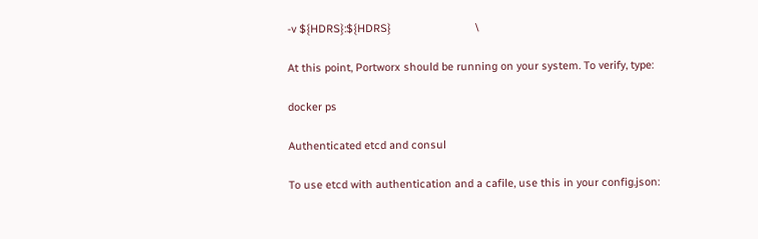-v ${HDRS}:${HDRS}                            \

At this point, Portworx should be running on your system. To verify, type:

docker ps

Authenticated etcd and consul

To use etcd with authentication and a cafile, use this in your config.json: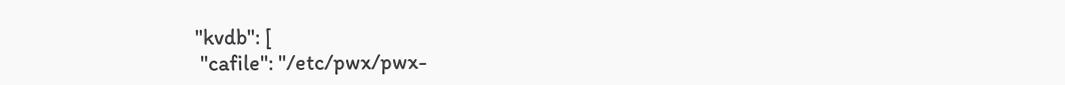"kvdb": [
 "cafile": "/etc/pwx/pwx-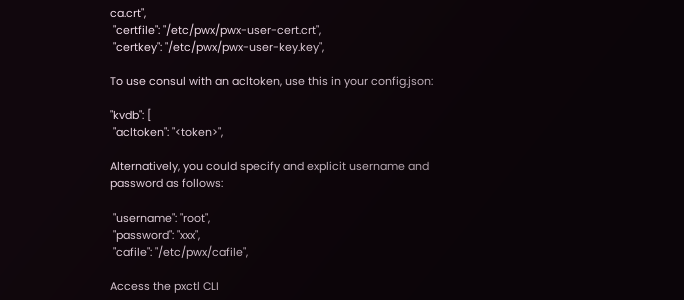ca.crt",
 "certfile": "/etc/pwx/pwx-user-cert.crt",
 "certkey": "/etc/pwx/pwx-user-key.key",

To use consul with an acltoken, use this in your config.json:

"kvdb": [
 "acltoken": "<token>",

Alternatively, you could specify and explicit username and password as follows:

 "username": "root",
 "password": "xxx",
 "cafile": "/etc/pwx/cafile",

Access the pxctl CLI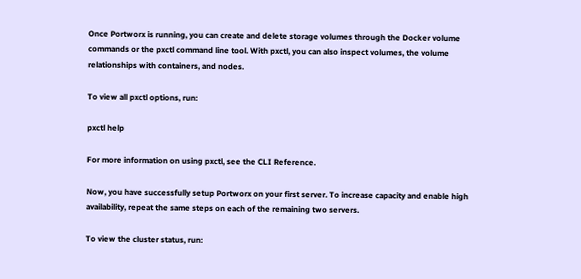Once Portworx is running, you can create and delete storage volumes through the Docker volume commands or the pxctl command line tool. With pxctl, you can also inspect volumes, the volume relationships with containers, and nodes.

To view all pxctl options, run:

pxctl help

For more information on using pxctl, see the CLI Reference.

Now, you have successfully setup Portworx on your first server. To increase capacity and enable high availability, repeat the same steps on each of the remaining two servers.

To view the cluster status, run: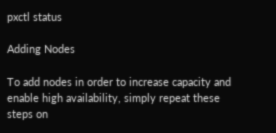pxctl status

Adding Nodes

To add nodes in order to increase capacity and enable high availability, simply repeat these steps on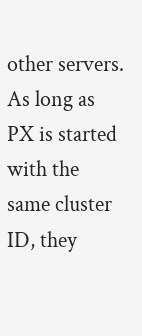other servers. As long as PX is started with the same cluster ID, they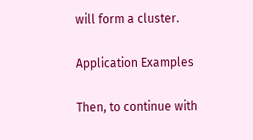will form a cluster.

Application Examples

Then, to continue with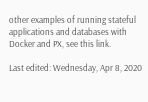other examples of running stateful applications and databases with Docker and PX, see this link.

Last edited: Wednesday, Apr 8, 2020